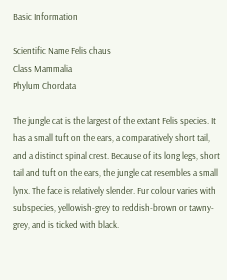Basic Information

Scientific Name Felis chaus
Class Mammalia
Phylum Chordata

The jungle cat is the largest of the extant Felis species. It has a small tuft on the ears, a comparatively short tail, and a distinct spinal crest. Because of its long legs, short tail and tuft on the ears, the jungle cat resembles a small lynx. The face is relatively slender. Fur colour varies with subspecies, yellowish-grey to reddish-brown or tawny-grey, and is ticked with black.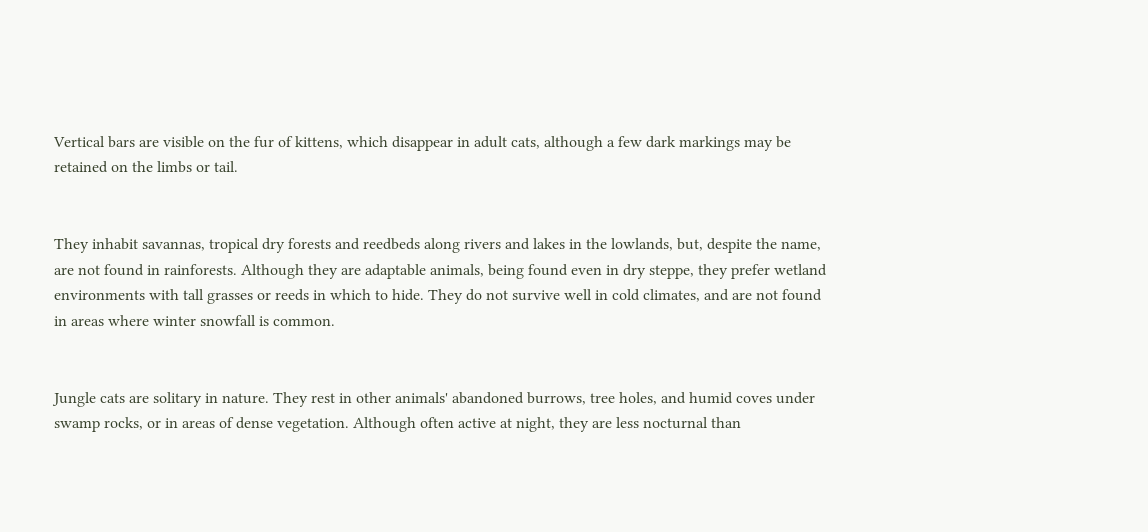Vertical bars are visible on the fur of kittens, which disappear in adult cats, although a few dark markings may be retained on the limbs or tail.


They inhabit savannas, tropical dry forests and reedbeds along rivers and lakes in the lowlands, but, despite the name, are not found in rainforests. Although they are adaptable animals, being found even in dry steppe, they prefer wetland environments with tall grasses or reeds in which to hide. They do not survive well in cold climates, and are not found in areas where winter snowfall is common.


Jungle cats are solitary in nature. They rest in other animals' abandoned burrows, tree holes, and humid coves under swamp rocks, or in areas of dense vegetation. Although often active at night, they are less nocturnal than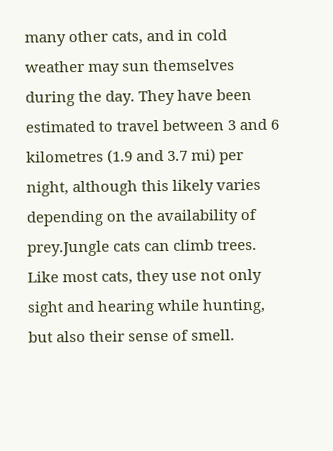many other cats, and in cold weather may sun themselves during the day. They have been estimated to travel between 3 and 6 kilometres (1.9 and 3.7 mi) per night, although this likely varies depending on the availability of prey.Jungle cats can climb trees. Like most cats, they use not only sight and hearing while hunting, but also their sense of smell.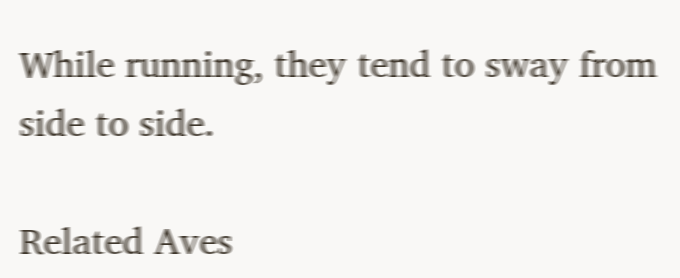While running, they tend to sway from side to side.

Related Aves